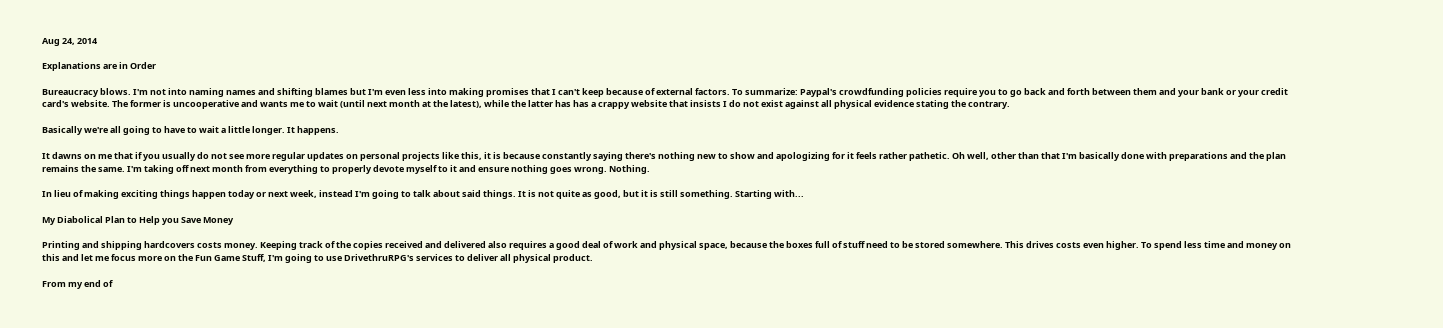Aug 24, 2014

Explanations are in Order

Bureaucracy blows. I'm not into naming names and shifting blames but I'm even less into making promises that I can't keep because of external factors. To summarize: Paypal's crowdfunding policies require you to go back and forth between them and your bank or your credit card's website. The former is uncooperative and wants me to wait (until next month at the latest), while the latter has has a crappy website that insists I do not exist against all physical evidence stating the contrary.

Basically we're all going to have to wait a little longer. It happens.

It dawns on me that if you usually do not see more regular updates on personal projects like this, it is because constantly saying there's nothing new to show and apologizing for it feels rather pathetic. Oh well, other than that I'm basically done with preparations and the plan remains the same. I'm taking off next month from everything to properly devote myself to it and ensure nothing goes wrong. Nothing.

In lieu of making exciting things happen today or next week, instead I'm going to talk about said things. It is not quite as good, but it is still something. Starting with...

My Diabolical Plan to Help you Save Money

Printing and shipping hardcovers costs money. Keeping track of the copies received and delivered also requires a good deal of work and physical space, because the boxes full of stuff need to be stored somewhere. This drives costs even higher. To spend less time and money on this and let me focus more on the Fun Game Stuff, I'm going to use DrivethruRPG's services to deliver all physical product.

From my end of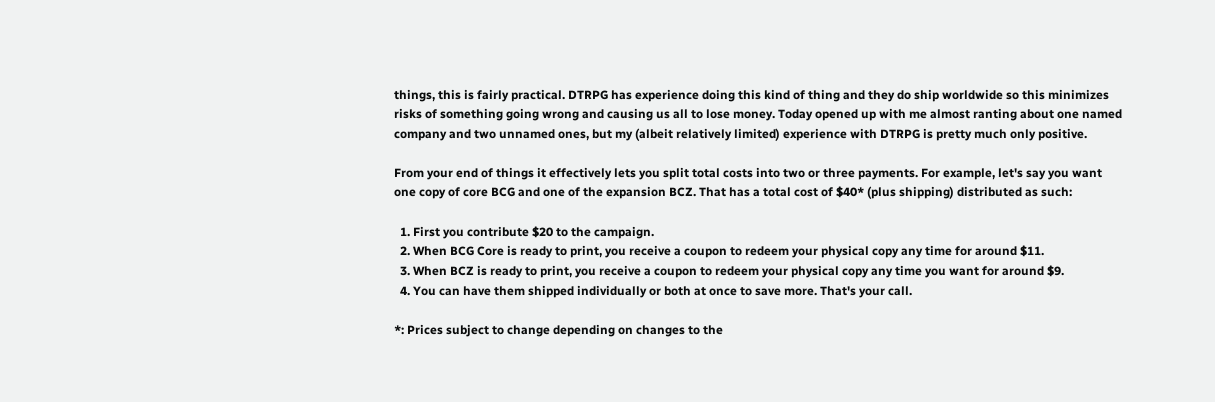things, this is fairly practical. DTRPG has experience doing this kind of thing and they do ship worldwide so this minimizes risks of something going wrong and causing us all to lose money. Today opened up with me almost ranting about one named company and two unnamed ones, but my (albeit relatively limited) experience with DTRPG is pretty much only positive.

From your end of things it effectively lets you split total costs into two or three payments. For example, let's say you want one copy of core BCG and one of the expansion BCZ. That has a total cost of $40* (plus shipping) distributed as such:

  1. First you contribute $20 to the campaign.
  2. When BCG Core is ready to print, you receive a coupon to redeem your physical copy any time for around $11.
  3. When BCZ is ready to print, you receive a coupon to redeem your physical copy any time you want for around $9.
  4. You can have them shipped individually or both at once to save more. That's your call.

*: Prices subject to change depending on changes to the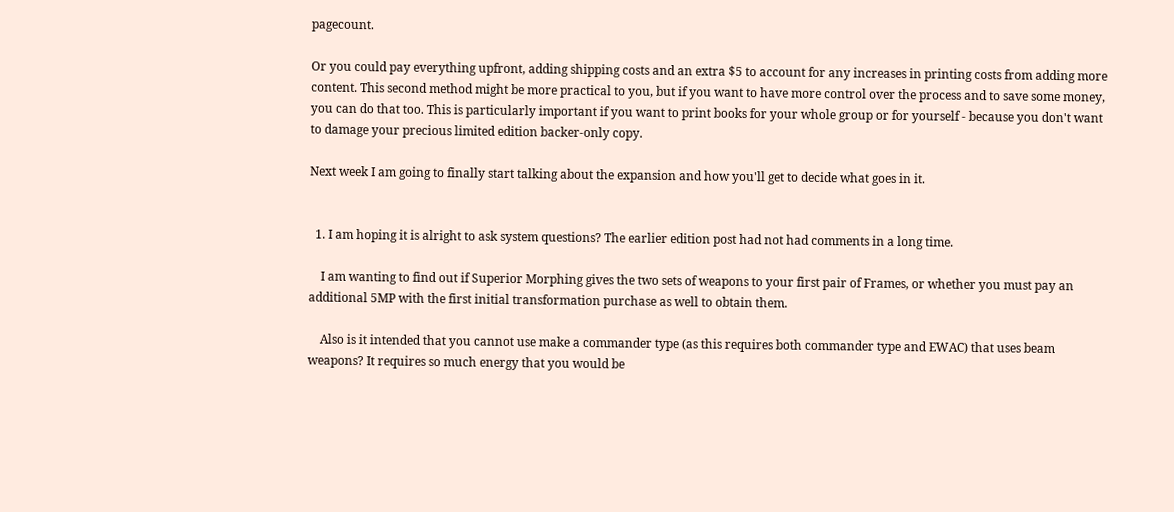pagecount.

Or you could pay everything upfront, adding shipping costs and an extra $5 to account for any increases in printing costs from adding more content. This second method might be more practical to you, but if you want to have more control over the process and to save some money, you can do that too. This is particularly important if you want to print books for your whole group or for yourself - because you don't want to damage your precious limited edition backer-only copy.

Next week I am going to finally start talking about the expansion and how you'll get to decide what goes in it.


  1. I am hoping it is alright to ask system questions? The earlier edition post had not had comments in a long time.

    I am wanting to find out if Superior Morphing gives the two sets of weapons to your first pair of Frames, or whether you must pay an additional 5MP with the first initial transformation purchase as well to obtain them.

    Also is it intended that you cannot use make a commander type (as this requires both commander type and EWAC) that uses beam weapons? It requires so much energy that you would be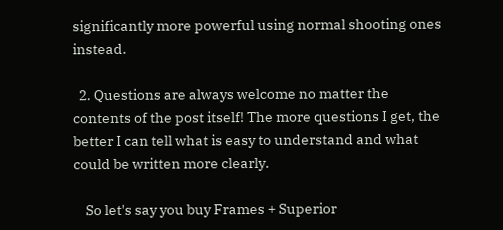significantly more powerful using normal shooting ones instead.

  2. Questions are always welcome no matter the contents of the post itself! The more questions I get, the better I can tell what is easy to understand and what could be written more clearly.

    So let's say you buy Frames + Superior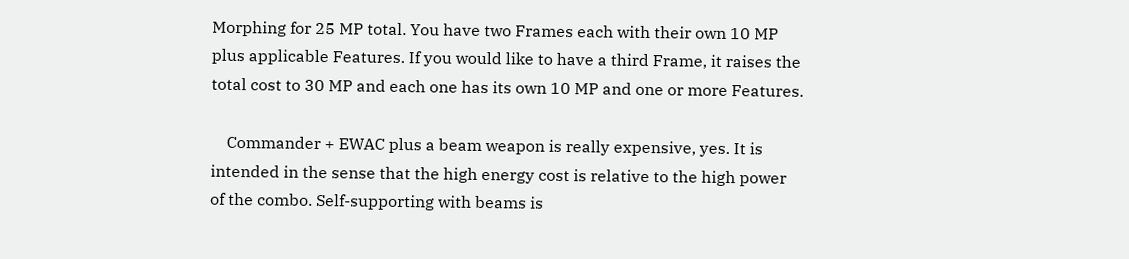Morphing for 25 MP total. You have two Frames each with their own 10 MP plus applicable Features. If you would like to have a third Frame, it raises the total cost to 30 MP and each one has its own 10 MP and one or more Features.

    Commander + EWAC plus a beam weapon is really expensive, yes. It is intended in the sense that the high energy cost is relative to the high power of the combo. Self-supporting with beams is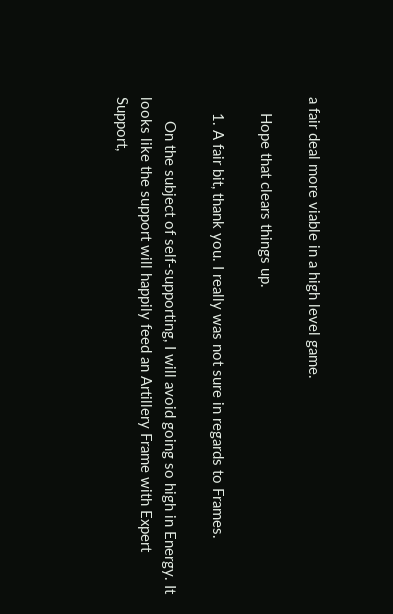a fair deal more viable in a high level game.

    Hope that clears things up.

    1. A fair bit, thank you. I really was not sure in regards to Frames.

      On the subject of self-supporting, I will avoid going so high in Energy. It looks like the support will happily feed an Artillery Frame with Expert Support,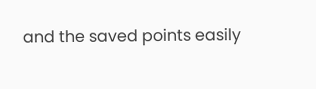and the saved points easily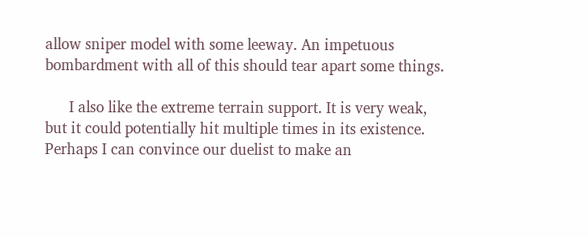allow sniper model with some leeway. An impetuous bombardment with all of this should tear apart some things.

      I also like the extreme terrain support. It is very weak, but it could potentially hit multiple times in its existence. Perhaps I can convince our duelist to make an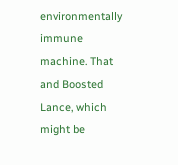environmentally immune machine. That and Boosted Lance, which might be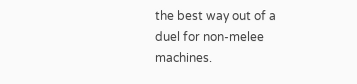the best way out of a duel for non-melee machines.